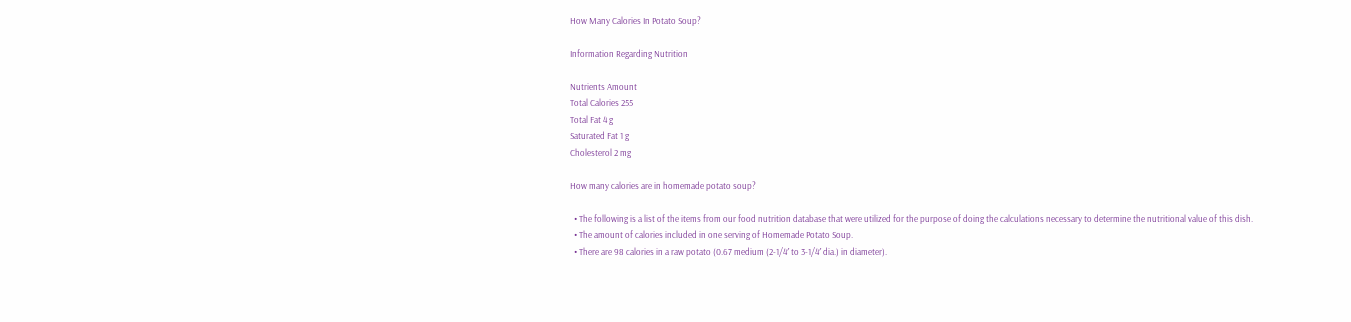How Many Calories In Potato Soup?

Information Regarding Nutrition

Nutrients Amount
Total Calories 255
Total Fat 4 g
Saturated Fat 1 g
Cholesterol 2 mg

How many calories are in homemade potato soup?

  • The following is a list of the items from our food nutrition database that were utilized for the purpose of doing the calculations necessary to determine the nutritional value of this dish.
  • The amount of calories included in one serving of Homemade Potato Soup.
  • There are 98 calories in a raw potato (0.67 medium (2-1/4′ to 3-1/4′ dia.) in diameter).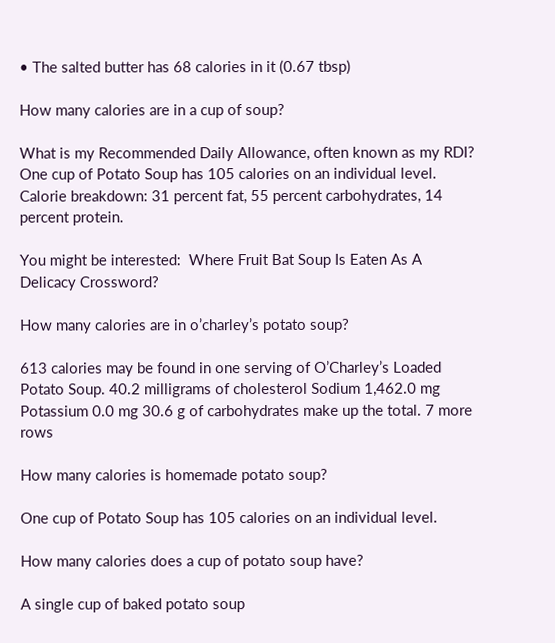• The salted butter has 68 calories in it (0.67 tbsp)

How many calories are in a cup of soup?

What is my Recommended Daily Allowance, often known as my RDI? One cup of Potato Soup has 105 calories on an individual level. Calorie breakdown: 31 percent fat, 55 percent carbohydrates, 14 percent protein.

You might be interested:  Where Fruit Bat Soup Is Eaten As A Delicacy Crossword?

How many calories are in o’charley’s potato soup?

613 calories may be found in one serving of O’Charley’s Loaded Potato Soup. 40.2 milligrams of cholesterol Sodium 1,462.0 mg Potassium 0.0 mg 30.6 g of carbohydrates make up the total. 7 more rows

How many calories is homemade potato soup?

One cup of Potato Soup has 105 calories on an individual level.

How many calories does a cup of potato soup have?

A single cup of baked potato soup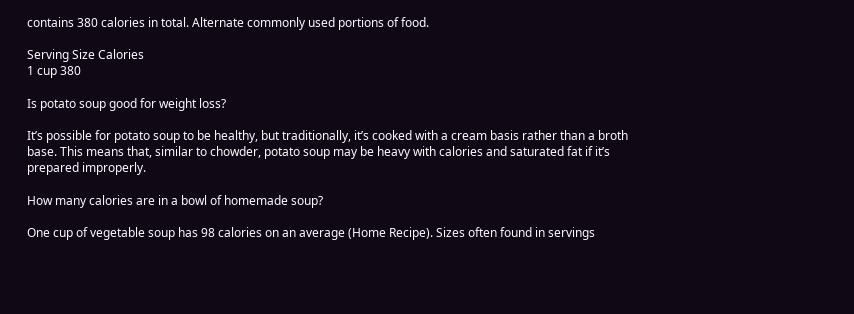contains 380 calories in total. Alternate commonly used portions of food.

Serving Size Calories
1 cup 380

Is potato soup good for weight loss?

It’s possible for potato soup to be healthy, but traditionally, it’s cooked with a cream basis rather than a broth base. This means that, similar to chowder, potato soup may be heavy with calories and saturated fat if it’s prepared improperly.

How many calories are in a bowl of homemade soup?

One cup of vegetable soup has 98 calories on an average (Home Recipe). Sizes often found in servings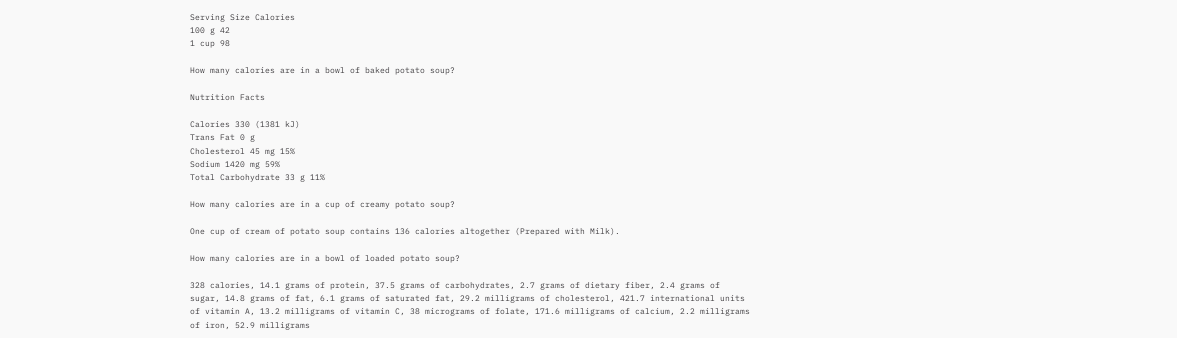Serving Size Calories
100 g 42
1 cup 98

How many calories are in a bowl of baked potato soup?

Nutrition Facts

Calories 330 (1381 kJ)
Trans Fat 0 g
Cholesterol 45 mg 15%
Sodium 1420 mg 59%
Total Carbohydrate 33 g 11%

How many calories are in a cup of creamy potato soup?

One cup of cream of potato soup contains 136 calories altogether (Prepared with Milk).

How many calories are in a bowl of loaded potato soup?

328 calories, 14.1 grams of protein, 37.5 grams of carbohydrates, 2.7 grams of dietary fiber, 2.4 grams of sugar, 14.8 grams of fat, 6.1 grams of saturated fat, 29.2 milligrams of cholesterol, 421.7 international units of vitamin A, 13.2 milligrams of vitamin C, 38 micrograms of folate, 171.6 milligrams of calcium, 2.2 milligrams of iron, 52.9 milligrams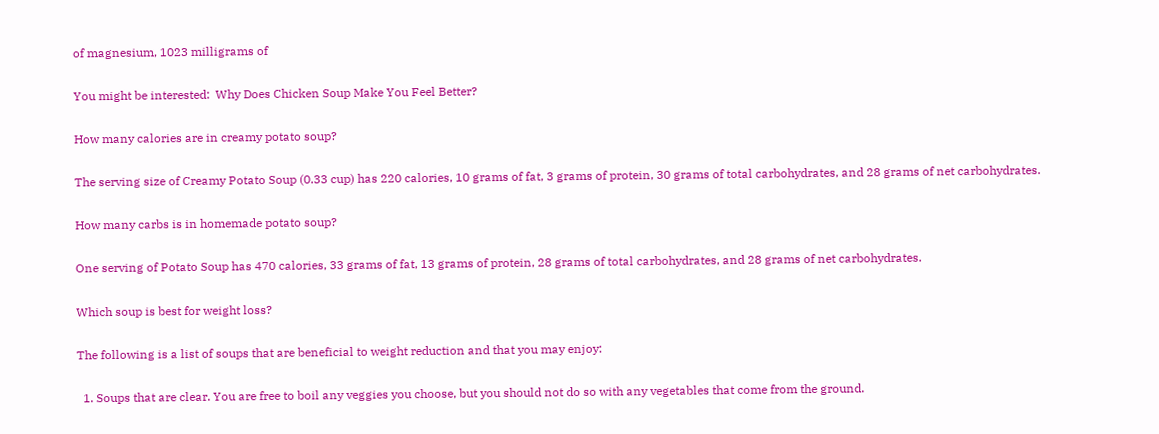of magnesium, 1023 milligrams of

You might be interested:  Why Does Chicken Soup Make You Feel Better?

How many calories are in creamy potato soup?

The serving size of Creamy Potato Soup (0.33 cup) has 220 calories, 10 grams of fat, 3 grams of protein, 30 grams of total carbohydrates, and 28 grams of net carbohydrates.

How many carbs is in homemade potato soup?

One serving of Potato Soup has 470 calories, 33 grams of fat, 13 grams of protein, 28 grams of total carbohydrates, and 28 grams of net carbohydrates.

Which soup is best for weight loss?

The following is a list of soups that are beneficial to weight reduction and that you may enjoy:

  1. Soups that are clear. You are free to boil any veggies you choose, but you should not do so with any vegetables that come from the ground.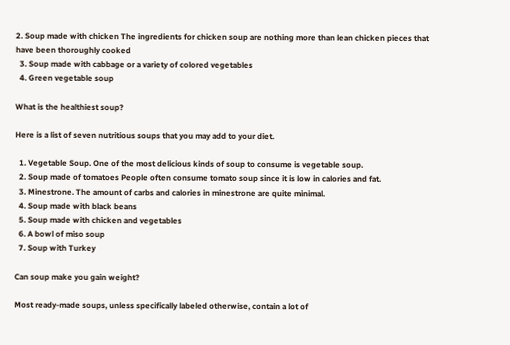2. Soup made with chicken The ingredients for chicken soup are nothing more than lean chicken pieces that have been thoroughly cooked
  3. Soup made with cabbage or a variety of colored vegetables
  4. Green vegetable soup

What is the healthiest soup?

Here is a list of seven nutritious soups that you may add to your diet.

  1. Vegetable Soup. One of the most delicious kinds of soup to consume is vegetable soup.
  2. Soup made of tomatoes People often consume tomato soup since it is low in calories and fat.
  3. Minestrone. The amount of carbs and calories in minestrone are quite minimal.
  4. Soup made with black beans
  5. Soup made with chicken and vegetables
  6. A bowl of miso soup
  7. Soup with Turkey

Can soup make you gain weight?

Most ready-made soups, unless specifically labeled otherwise, contain a lot of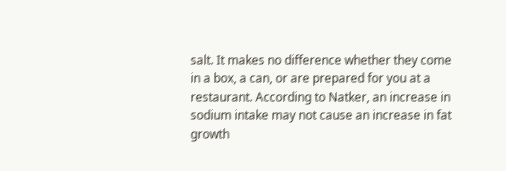salt. It makes no difference whether they come in a box, a can, or are prepared for you at a restaurant. According to Natker, an increase in sodium intake may not cause an increase in fat growth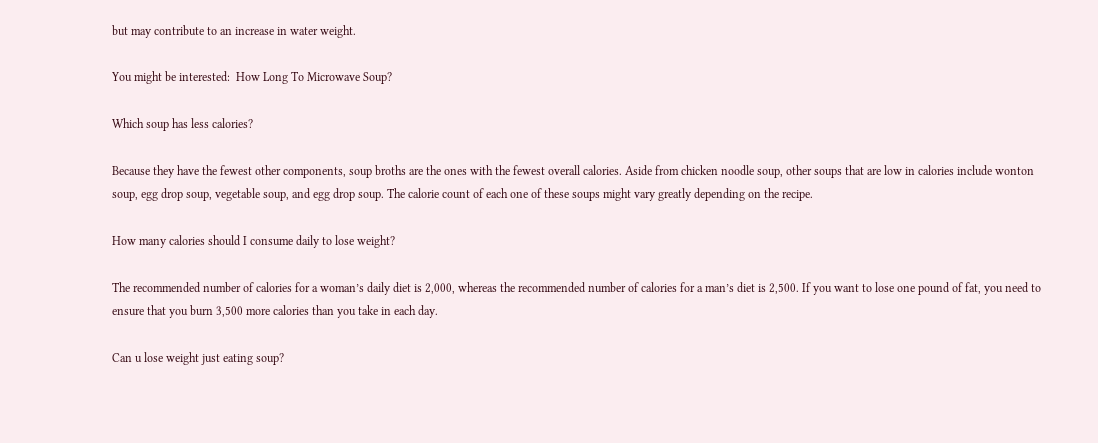but may contribute to an increase in water weight.

You might be interested:  How Long To Microwave Soup?

Which soup has less calories?

Because they have the fewest other components, soup broths are the ones with the fewest overall calories. Aside from chicken noodle soup, other soups that are low in calories include wonton soup, egg drop soup, vegetable soup, and egg drop soup. The calorie count of each one of these soups might vary greatly depending on the recipe.

How many calories should I consume daily to lose weight?

The recommended number of calories for a woman’s daily diet is 2,000, whereas the recommended number of calories for a man’s diet is 2,500. If you want to lose one pound of fat, you need to ensure that you burn 3,500 more calories than you take in each day.

Can u lose weight just eating soup?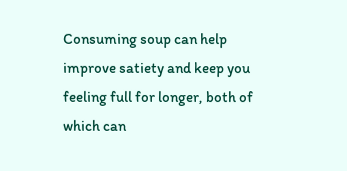Consuming soup can help improve satiety and keep you feeling full for longer, both of which can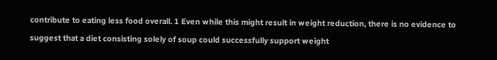contribute to eating less food overall. 1 Even while this might result in weight reduction, there is no evidence to suggest that a diet consisting solely of soup could successfully support weight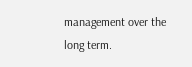management over the long term.